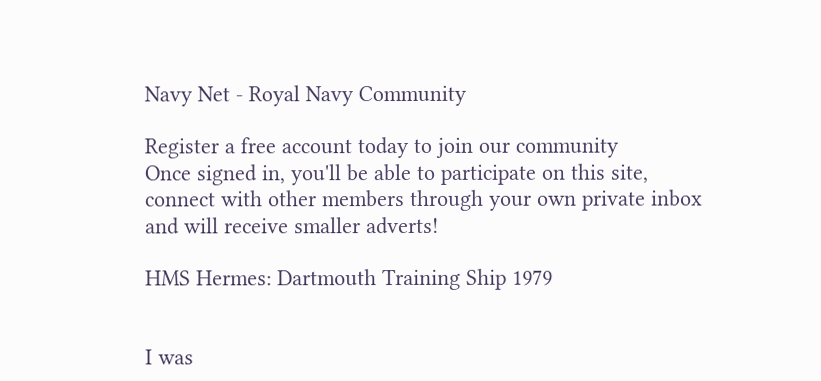Navy Net - Royal Navy Community

Register a free account today to join our community
Once signed in, you'll be able to participate on this site, connect with other members through your own private inbox and will receive smaller adverts!

HMS Hermes: Dartmouth Training Ship 1979


I was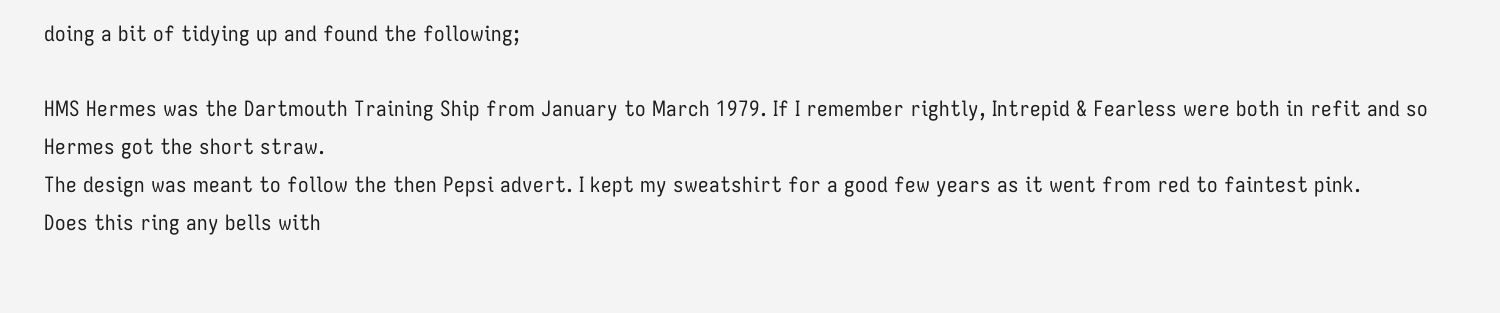doing a bit of tidying up and found the following;

HMS Hermes was the Dartmouth Training Ship from January to March 1979. If I remember rightly, Intrepid & Fearless were both in refit and so Hermes got the short straw.
The design was meant to follow the then Pepsi advert. I kept my sweatshirt for a good few years as it went from red to faintest pink.
Does this ring any bells with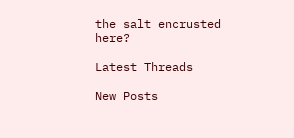the salt encrusted here?

Latest Threads

New Posts